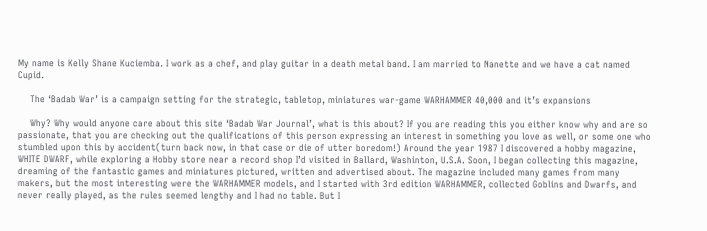My name is Kelly Shane Kuciemba. I work as a chef, and play guitar in a death metal band. I am married to Nanette and we have a cat named Cupid.

    The ‘Badab War’ is a campaign setting for the strategic, tabletop, miniatures war-game WARHAMMER 40,000 and it’s expansions

    Why? Why would anyone care about this site ‘Badab War Journal’, what is this about? If you are reading this you either know why and are so passionate, that you are checking out the qualifications of this person expressing an interest in something you love as well, or some one who stumbled upon this by accident(turn back now, in that case or die of utter boredom!) Around the year 1987 I discovered a hobby magazine, WHITE DWARF, while exploring a Hobby store near a record shop I’d visited in Ballard, Washinton, U.S.A. Soon, I began collecting this magazine, dreaming of the fantastic games and miniatures pictured, written and advertised about. The magazine included many games from many makers, but the most interesting were the WARHAMMER models, and I started with 3rd edition WARHAMMER, collected Goblins and Dwarfs, and never really played, as the rules seemed lengthy and I had no table. But I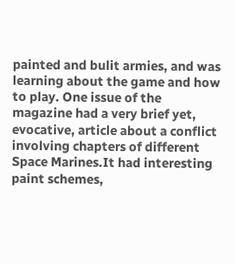painted and bulit armies, and was learning about the game and how to play. One issue of the magazine had a very brief yet, evocative, article about a conflict involving chapters of different Space Marines.It had interesting paint schemes,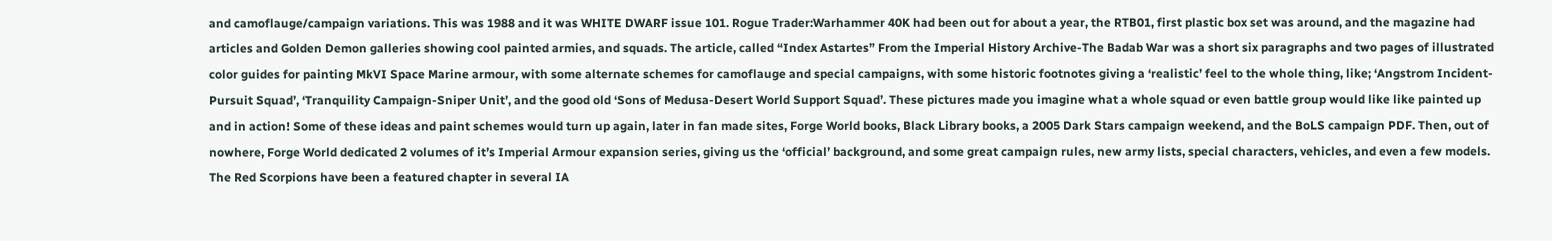and camoflauge/campaign variations. This was 1988 and it was WHITE DWARF issue 101. Rogue Trader:Warhammer 40K had been out for about a year, the RTB01, first plastic box set was around, and the magazine had articles and Golden Demon galleries showing cool painted armies, and squads. The article, called “Index Astartes” From the Imperial History Archive-The Badab War was a short six paragraphs and two pages of illustrated color guides for painting MkVI Space Marine armour, with some alternate schemes for camoflauge and special campaigns, with some historic footnotes giving a ‘realistic’ feel to the whole thing, like; ‘Angstrom Incident-Pursuit Squad’, ‘Tranquility Campaign-Sniper Unit’, and the good old ‘Sons of Medusa-Desert World Support Squad’. These pictures made you imagine what a whole squad or even battle group would like like painted up and in action! Some of these ideas and paint schemes would turn up again, later in fan made sites, Forge World books, Black Library books, a 2005 Dark Stars campaign weekend, and the BoLS campaign PDF. Then, out of nowhere, Forge World dedicated 2 volumes of it’s Imperial Armour expansion series, giving us the ‘official’ background, and some great campaign rules, new army lists, special characters, vehicles, and even a few models. The Red Scorpions have been a featured chapter in several IA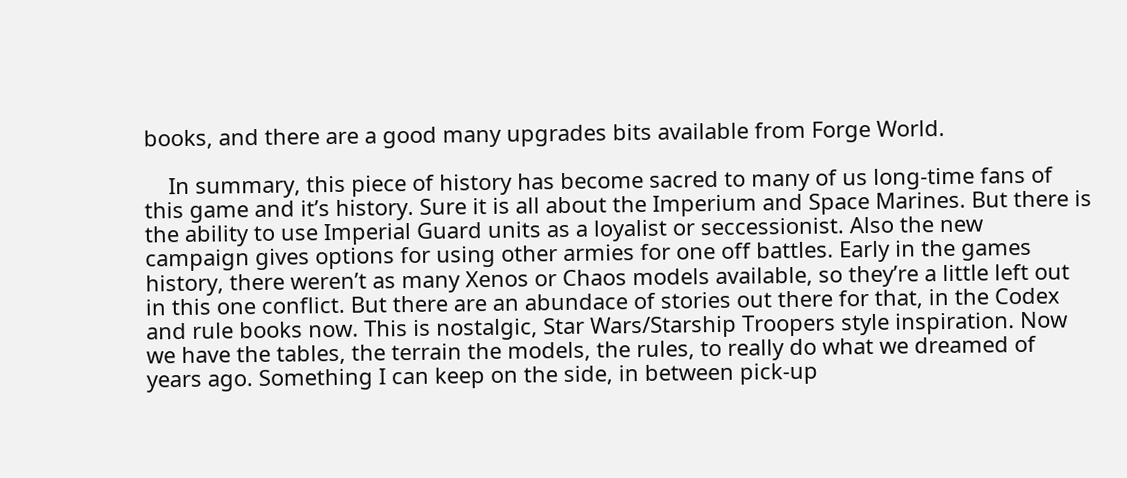books, and there are a good many upgrades bits available from Forge World.

    In summary, this piece of history has become sacred to many of us long-time fans of this game and it’s history. Sure it is all about the Imperium and Space Marines. But there is the ability to use Imperial Guard units as a loyalist or seccessionist. Also the new campaign gives options for using other armies for one off battles. Early in the games history, there weren’t as many Xenos or Chaos models available, so they’re a little left out in this one conflict. But there are an abundace of stories out there for that, in the Codex and rule books now. This is nostalgic, Star Wars/Starship Troopers style inspiration. Now we have the tables, the terrain the models, the rules, to really do what we dreamed of years ago. Something I can keep on the side, in between pick-up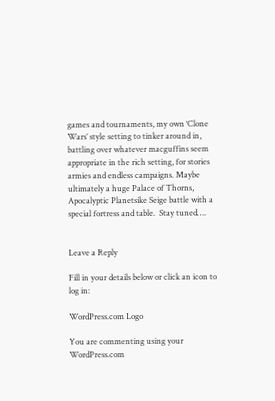games and tournaments, my own ‘Clone Wars’ style setting to tinker around in, battling over whatever macguffins seem appropriate in the rich setting, for stories armies and endless campaigns. Maybe ultimately a huge Palace of Thorns, Apocalyptic Planetsike Seige battle with a special fortress and table.  Stay tuned….


Leave a Reply

Fill in your details below or click an icon to log in:

WordPress.com Logo

You are commenting using your WordPress.com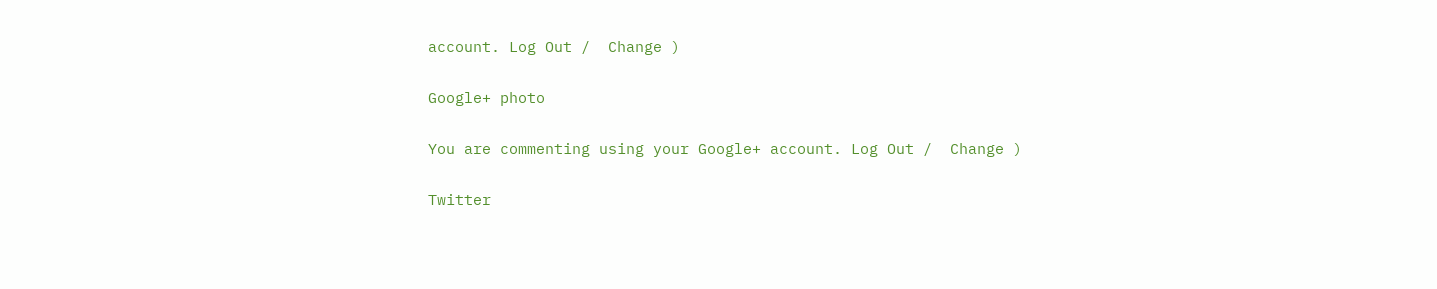account. Log Out /  Change )

Google+ photo

You are commenting using your Google+ account. Log Out /  Change )

Twitter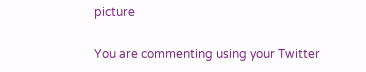picture

You are commenting using your Twitter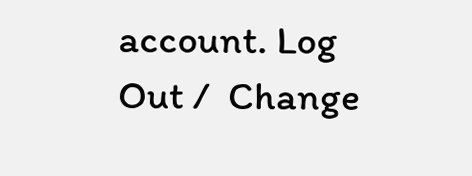account. Log Out /  Change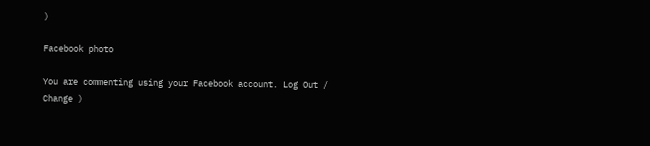)

Facebook photo

You are commenting using your Facebook account. Log Out /  Change )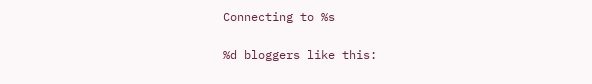Connecting to %s

%d bloggers like this: